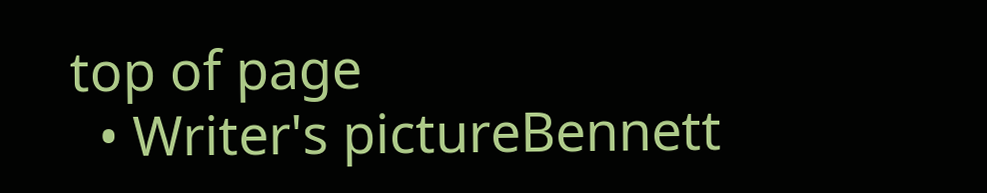top of page
  • Writer's pictureBennett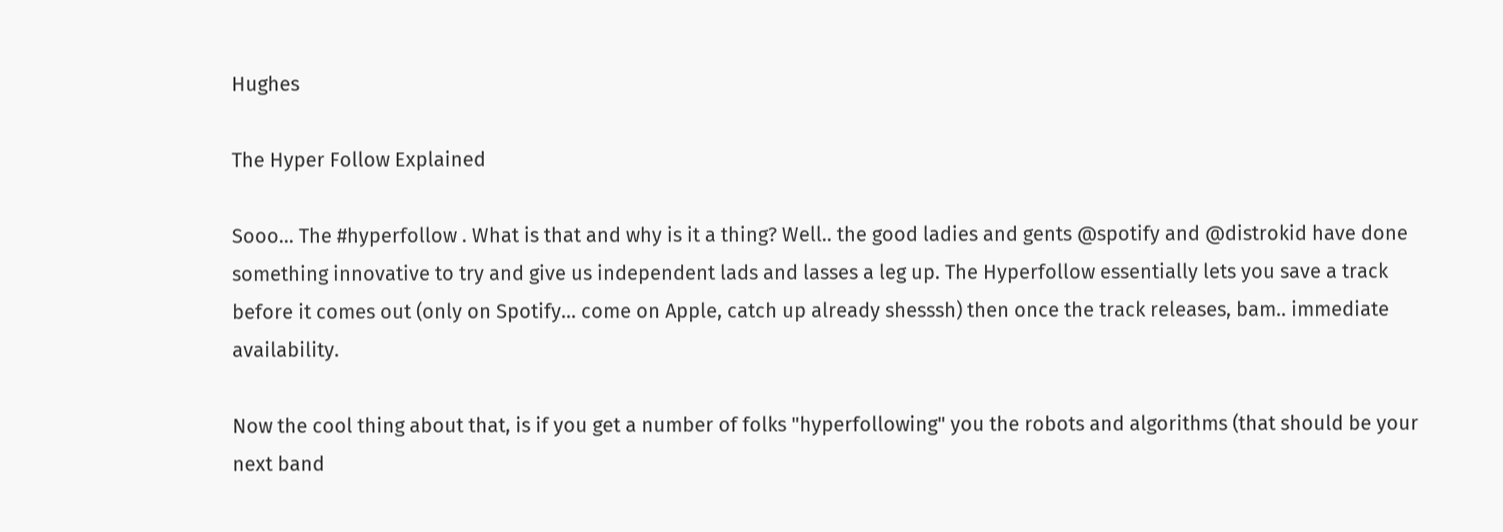Hughes

The Hyper Follow Explained

Sooo... The #hyperfollow . What is that and why is it a thing? Well.. the good ladies and gents @spotify and @distrokid have done something innovative to try and give us independent lads and lasses a leg up. The Hyperfollow essentially lets you save a track before it comes out (only on Spotify... come on Apple, catch up already shesssh) then once the track releases, bam.. immediate availability.

Now the cool thing about that, is if you get a number of folks "hyperfollowing" you the robots and algorithms (that should be your next band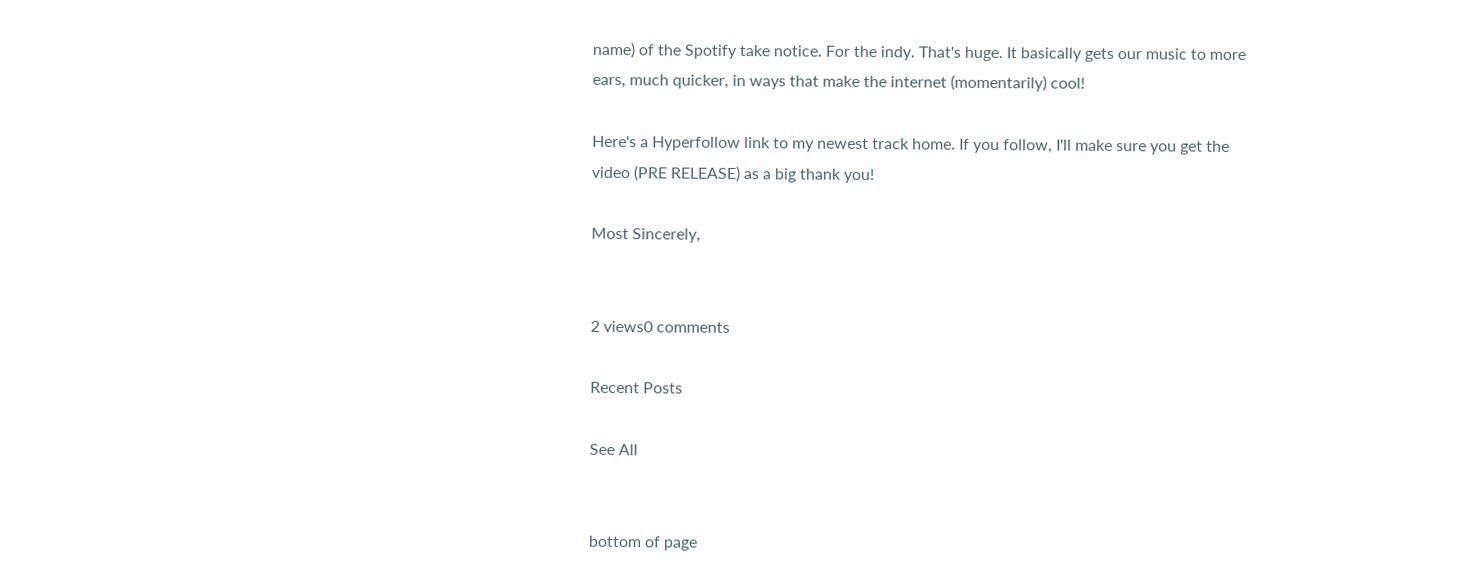name) of the Spotify take notice. For the indy. That's huge. It basically gets our music to more ears, much quicker, in ways that make the internet (momentarily) cool!

Here's a Hyperfollow link to my newest track home. If you follow, I'll make sure you get the video (PRE RELEASE) as a big thank you!

Most Sincerely,


2 views0 comments

Recent Posts

See All


bottom of page